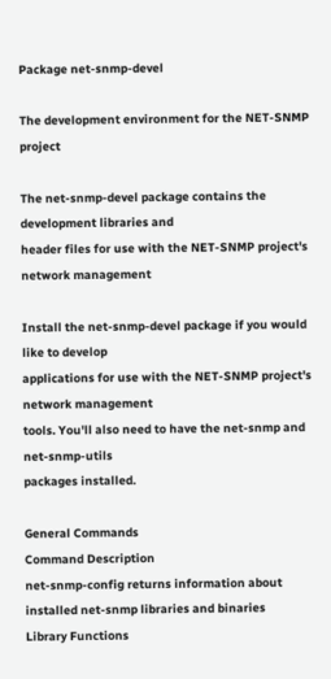Package net-snmp-devel

The development environment for the NET-SNMP project

The net-snmp-devel package contains the development libraries and
header files for use with the NET-SNMP project's network management

Install the net-snmp-devel package if you would like to develop
applications for use with the NET-SNMP project's network management
tools. You'll also need to have the net-snmp and net-snmp-utils
packages installed.

General Commands
Command Description
net-snmp-config returns information about installed net-snmp libraries and binaries
Library Functions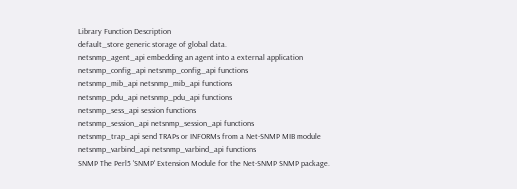Library Function Description
default_store generic storage of global data.
netsnmp_agent_api embedding an agent into a external application
netsnmp_config_api netsnmp_config_api functions
netsnmp_mib_api netsnmp_mib_api functions
netsnmp_pdu_api netsnmp_pdu_api functions
netsnmp_sess_api session functions
netsnmp_session_api netsnmp_session_api functions
netsnmp_trap_api send TRAPs or INFORMs from a Net-SNMP MIB module
netsnmp_varbind_api netsnmp_varbind_api functions
SNMP The Perl5 'SNMP' Extension Module for the Net-SNMP SNMP package.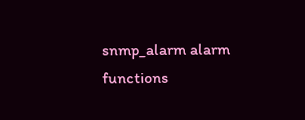snmp_alarm alarm functions